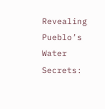Revealing Pueblo’s Water Secrets: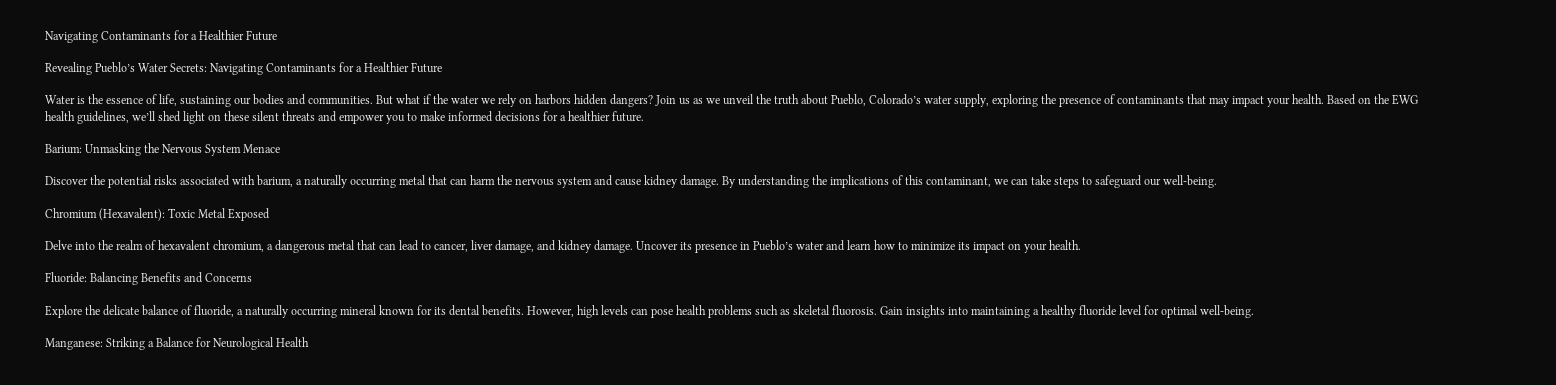Navigating Contaminants for a Healthier Future

Revealing Pueblo’s Water Secrets: Navigating Contaminants for a Healthier Future

Water is the essence of life, sustaining our bodies and communities. But what if the water we rely on harbors hidden dangers? Join us as we unveil the truth about Pueblo, Colorado’s water supply, exploring the presence of contaminants that may impact your health. Based on the EWG health guidelines, we’ll shed light on these silent threats and empower you to make informed decisions for a healthier future.

Barium: Unmasking the Nervous System Menace

Discover the potential risks associated with barium, a naturally occurring metal that can harm the nervous system and cause kidney damage. By understanding the implications of this contaminant, we can take steps to safeguard our well-being.

Chromium (Hexavalent): Toxic Metal Exposed

Delve into the realm of hexavalent chromium, a dangerous metal that can lead to cancer, liver damage, and kidney damage. Uncover its presence in Pueblo’s water and learn how to minimize its impact on your health.

Fluoride: Balancing Benefits and Concerns

Explore the delicate balance of fluoride, a naturally occurring mineral known for its dental benefits. However, high levels can pose health problems such as skeletal fluorosis. Gain insights into maintaining a healthy fluoride level for optimal well-being.

Manganese: Striking a Balance for Neurological Health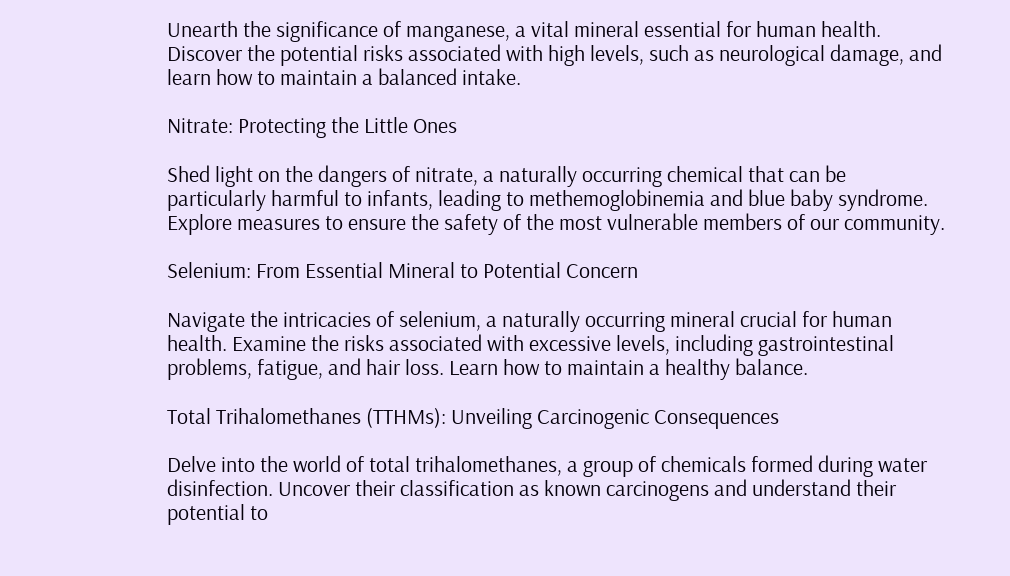Unearth the significance of manganese, a vital mineral essential for human health. Discover the potential risks associated with high levels, such as neurological damage, and learn how to maintain a balanced intake.

Nitrate: Protecting the Little Ones

Shed light on the dangers of nitrate, a naturally occurring chemical that can be particularly harmful to infants, leading to methemoglobinemia and blue baby syndrome. Explore measures to ensure the safety of the most vulnerable members of our community.

Selenium: From Essential Mineral to Potential Concern

Navigate the intricacies of selenium, a naturally occurring mineral crucial for human health. Examine the risks associated with excessive levels, including gastrointestinal problems, fatigue, and hair loss. Learn how to maintain a healthy balance.

Total Trihalomethanes (TTHMs): Unveiling Carcinogenic Consequences

Delve into the world of total trihalomethanes, a group of chemicals formed during water disinfection. Uncover their classification as known carcinogens and understand their potential to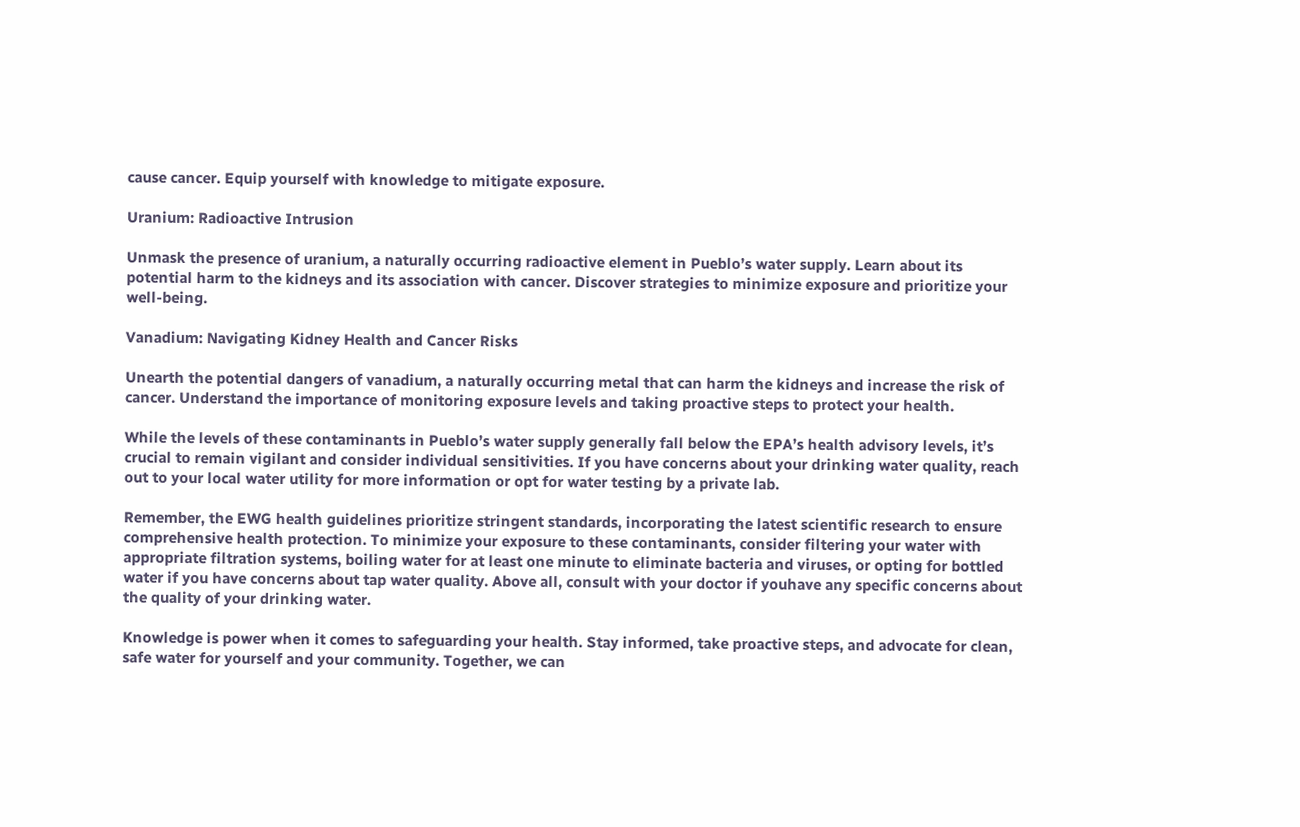cause cancer. Equip yourself with knowledge to mitigate exposure.

Uranium: Radioactive Intrusion

Unmask the presence of uranium, a naturally occurring radioactive element in Pueblo’s water supply. Learn about its potential harm to the kidneys and its association with cancer. Discover strategies to minimize exposure and prioritize your well-being.

Vanadium: Navigating Kidney Health and Cancer Risks

Unearth the potential dangers of vanadium, a naturally occurring metal that can harm the kidneys and increase the risk of cancer. Understand the importance of monitoring exposure levels and taking proactive steps to protect your health.

While the levels of these contaminants in Pueblo’s water supply generally fall below the EPA’s health advisory levels, it’s crucial to remain vigilant and consider individual sensitivities. If you have concerns about your drinking water quality, reach out to your local water utility for more information or opt for water testing by a private lab.

Remember, the EWG health guidelines prioritize stringent standards, incorporating the latest scientific research to ensure comprehensive health protection. To minimize your exposure to these contaminants, consider filtering your water with appropriate filtration systems, boiling water for at least one minute to eliminate bacteria and viruses, or opting for bottled water if you have concerns about tap water quality. Above all, consult with your doctor if youhave any specific concerns about the quality of your drinking water.

Knowledge is power when it comes to safeguarding your health. Stay informed, take proactive steps, and advocate for clean, safe water for yourself and your community. Together, we can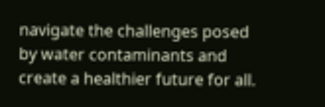navigate the challenges posed by water contaminants and create a healthier future for all.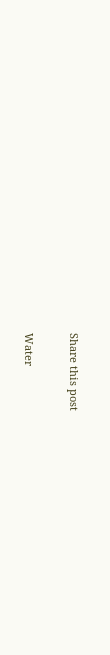Share this post

Water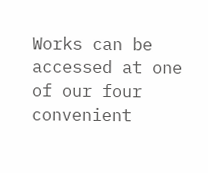Works can be accessed at one of our four convenient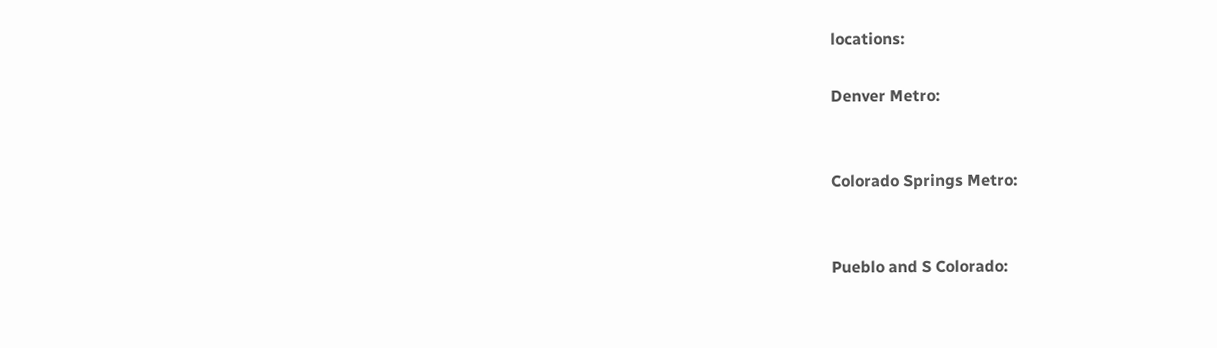locations:

Denver Metro:


Colorado Springs Metro:


Pueblo and S Colorado: